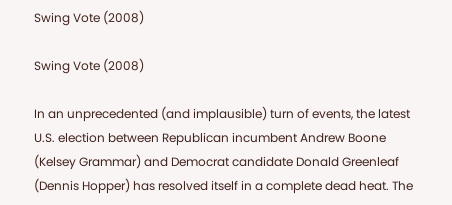Swing Vote (2008)

Swing Vote (2008)

In an unprecedented (and implausible) turn of events, the latest U.S. election between Republican incumbent Andrew Boone (Kelsey Grammar) and Democrat candidate Donald Greenleaf (Dennis Hopper) has resolved itself in a complete dead heat. The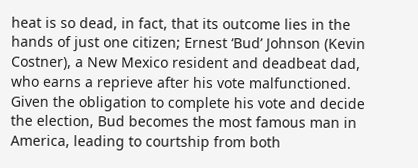heat is so dead, in fact, that its outcome lies in the hands of just one citizen; Ernest ‘Bud’ Johnson (Kevin Costner), a New Mexico resident and deadbeat dad, who earns a reprieve after his vote malfunctioned. Given the obligation to complete his vote and decide the election, Bud becomes the most famous man in America, leading to courtship from both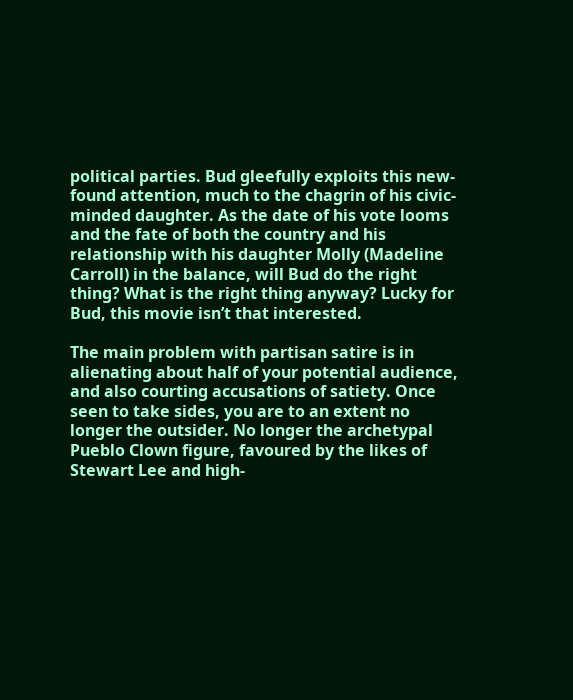political parties. Bud gleefully exploits this new-found attention, much to the chagrin of his civic-minded daughter. As the date of his vote looms and the fate of both the country and his relationship with his daughter Molly (Madeline Carroll) in the balance, will Bud do the right thing? What is the right thing anyway? Lucky for Bud, this movie isn’t that interested.

The main problem with partisan satire is in alienating about half of your potential audience, and also courting accusations of satiety. Once seen to take sides, you are to an extent no longer the outsider. No longer the archetypal Pueblo Clown figure, favoured by the likes of Stewart Lee and high-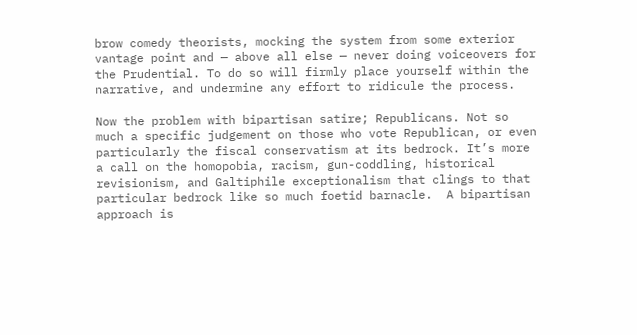brow comedy theorists, mocking the system from some exterior vantage point and — above all else — never doing voiceovers for the Prudential. To do so will firmly place yourself within the narrative, and undermine any effort to ridicule the process.

Now the problem with bipartisan satire; Republicans. Not so much a specific judgement on those who vote Republican, or even particularly the fiscal conservatism at its bedrock. It’s more a call on the homopobia, racism, gun-coddling, historical revisionism, and Galtiphile exceptionalism that clings to that particular bedrock like so much foetid barnacle.  A bipartisan approach is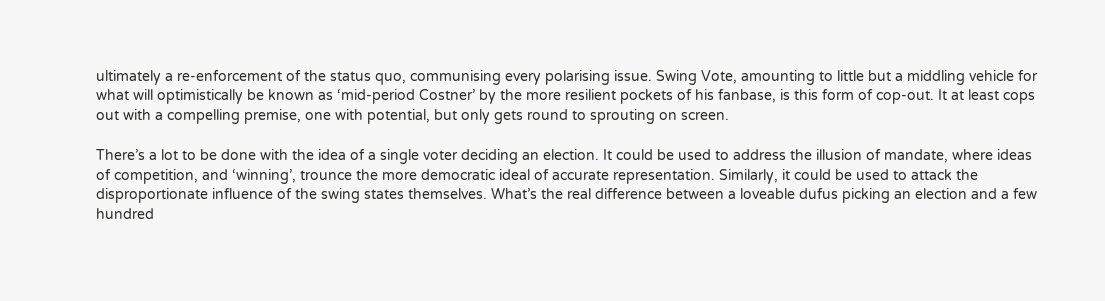ultimately a re-enforcement of the status quo, communising every polarising issue. Swing Vote, amounting to little but a middling vehicle for what will optimistically be known as ‘mid-period Costner’ by the more resilient pockets of his fanbase, is this form of cop-out. It at least cops out with a compelling premise, one with potential, but only gets round to sprouting on screen.

There’s a lot to be done with the idea of a single voter deciding an election. It could be used to address the illusion of mandate, where ideas of competition, and ‘winning’, trounce the more democratic ideal of accurate representation. Similarly, it could be used to attack the disproportionate influence of the swing states themselves. What’s the real difference between a loveable dufus picking an election and a few hundred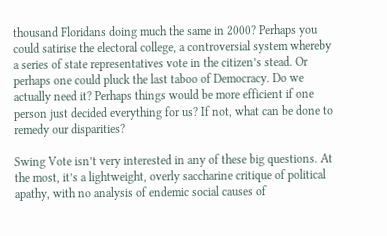thousand Floridans doing much the same in 2000? Perhaps you could satirise the electoral college, a controversial system whereby a series of state representatives vote in the citizen’s stead. Or perhaps one could pluck the last taboo of Democracy. Do we actually need it? Perhaps things would be more efficient if one person just decided everything for us? If not, what can be done to remedy our disparities?

Swing Vote isn’t very interested in any of these big questions. At the most, it’s a lightweight, overly saccharine critique of political apathy, with no analysis of endemic social causes of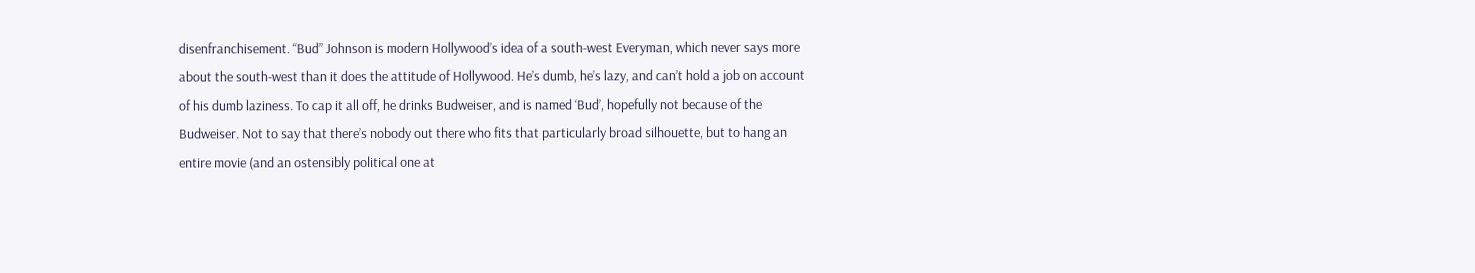disenfranchisement. “Bud” Johnson is modern Hollywood’s idea of a south-west Everyman, which never says more about the south-west than it does the attitude of Hollywood. He’s dumb, he’s lazy, and can’t hold a job on account of his dumb laziness. To cap it all off, he drinks Budweiser, and is named ‘Bud’, hopefully not because of the Budweiser. Not to say that there’s nobody out there who fits that particularly broad silhouette, but to hang an entire movie (and an ostensibly political one at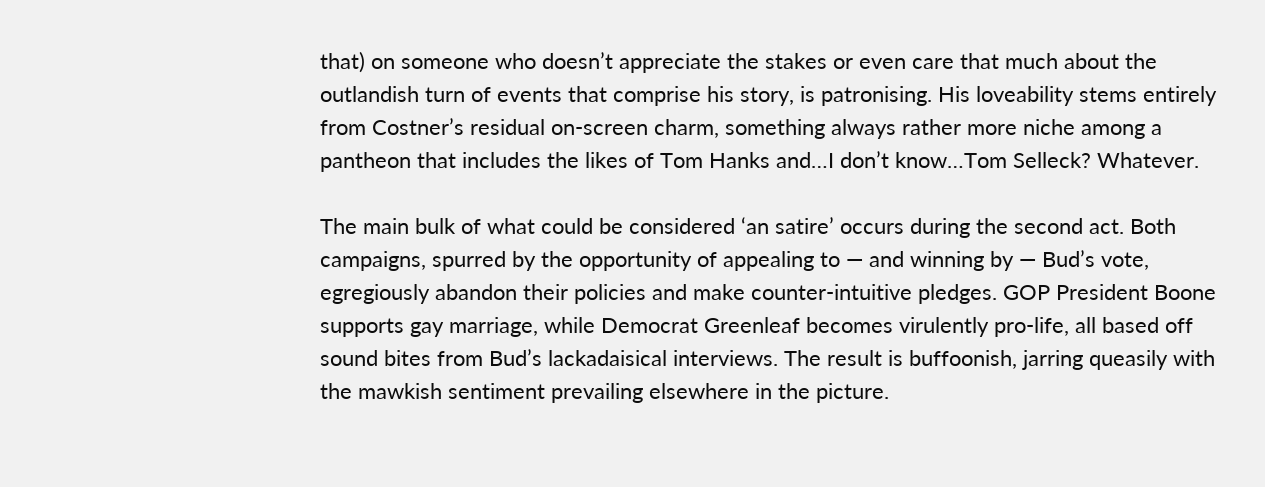that) on someone who doesn’t appreciate the stakes or even care that much about the outlandish turn of events that comprise his story, is patronising. His loveability stems entirely from Costner’s residual on-screen charm, something always rather more niche among a pantheon that includes the likes of Tom Hanks and…I don’t know…Tom Selleck? Whatever.

The main bulk of what could be considered ‘an satire’ occurs during the second act. Both campaigns, spurred by the opportunity of appealing to — and winning by — Bud’s vote, egregiously abandon their policies and make counter-intuitive pledges. GOP President Boone supports gay marriage, while Democrat Greenleaf becomes virulently pro-life, all based off sound bites from Bud’s lackadaisical interviews. The result is buffoonish, jarring queasily with the mawkish sentiment prevailing elsewhere in the picture.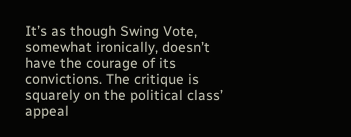It’s as though Swing Vote, somewhat ironically, doesn’t have the courage of its convictions. The critique is squarely on the political class’ appeal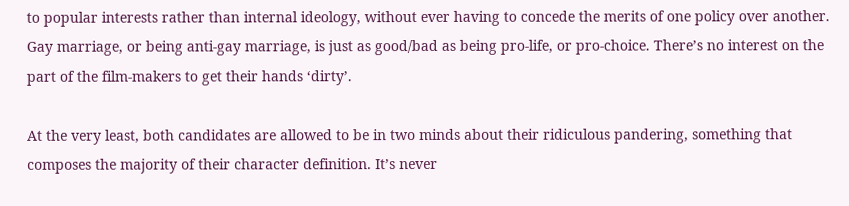to popular interests rather than internal ideology, without ever having to concede the merits of one policy over another. Gay marriage, or being anti-gay marriage, is just as good/bad as being pro-life, or pro-choice. There’s no interest on the part of the film-makers to get their hands ‘dirty’.

At the very least, both candidates are allowed to be in two minds about their ridiculous pandering, something that composes the majority of their character definition. It’s never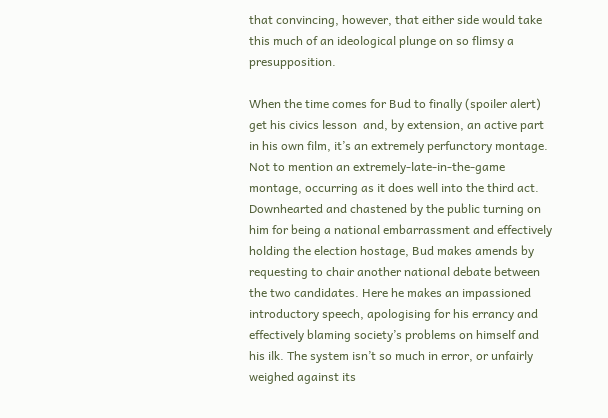that convincing, however, that either side would take this much of an ideological plunge on so flimsy a presupposition.

When the time comes for Bud to finally (spoiler alert) get his civics lesson  and, by extension, an active part in his own film, it’s an extremely perfunctory montage. Not to mention an extremely-late-in-the-game montage, occurring as it does well into the third act. Downhearted and chastened by the public turning on him for being a national embarrassment and effectively holding the election hostage, Bud makes amends by requesting to chair another national debate between the two candidates. Here he makes an impassioned introductory speech, apologising for his errancy and effectively blaming society’s problems on himself and his ilk. The system isn’t so much in error, or unfairly weighed against its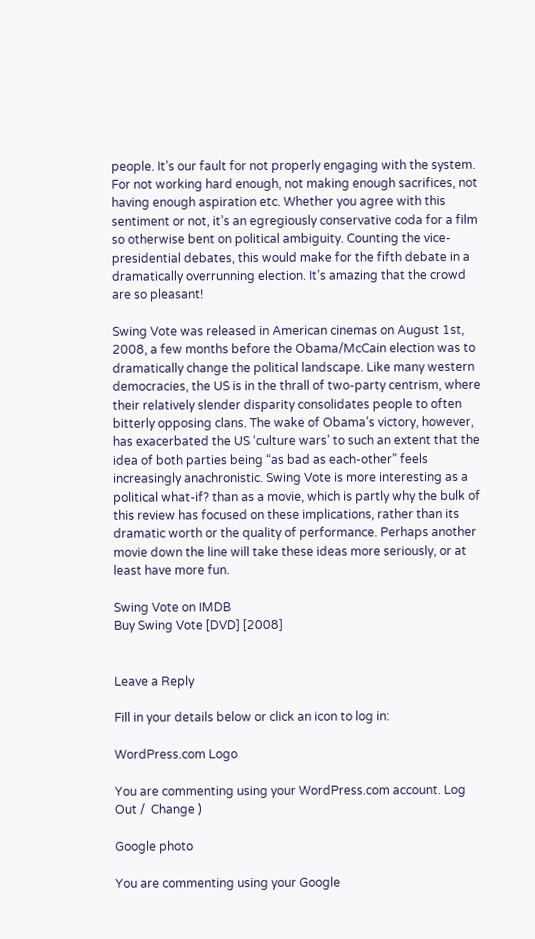people. It’s our fault for not properly engaging with the system. For not working hard enough, not making enough sacrifices, not having enough aspiration etc. Whether you agree with this sentiment or not, it’s an egregiously conservative coda for a film so otherwise bent on political ambiguity. Counting the vice-presidential debates, this would make for the fifth debate in a dramatically overrunning election. It’s amazing that the crowd are so pleasant!

Swing Vote was released in American cinemas on August 1st, 2008, a few months before the Obama/McCain election was to dramatically change the political landscape. Like many western democracies, the US is in the thrall of two-party centrism, where their relatively slender disparity consolidates people to often bitterly opposing clans. The wake of Obama’s victory, however, has exacerbated the US ‘culture wars’ to such an extent that the idea of both parties being “as bad as each-other” feels increasingly anachronistic. Swing Vote is more interesting as a political what-if? than as a movie, which is partly why the bulk of this review has focused on these implications, rather than its dramatic worth or the quality of performance. Perhaps another movie down the line will take these ideas more seriously, or at least have more fun.

Swing Vote on IMDB
Buy Swing Vote [DVD] [2008]


Leave a Reply

Fill in your details below or click an icon to log in:

WordPress.com Logo

You are commenting using your WordPress.com account. Log Out /  Change )

Google photo

You are commenting using your Google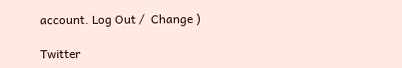account. Log Out /  Change )

Twitter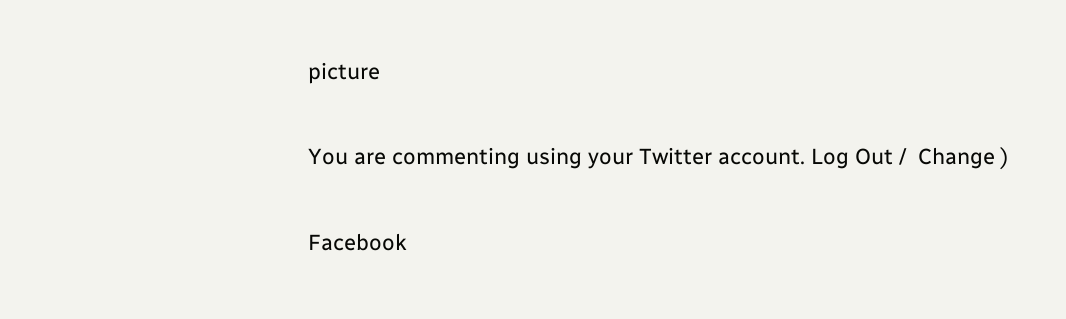picture

You are commenting using your Twitter account. Log Out /  Change )

Facebook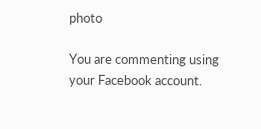photo

You are commenting using your Facebook account.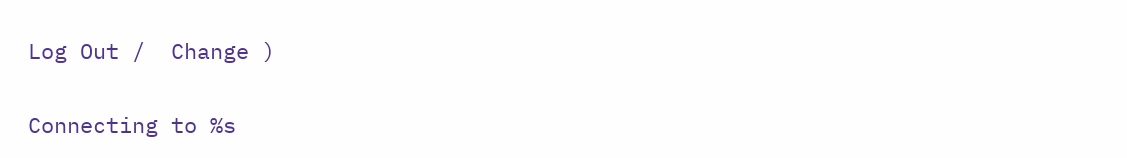Log Out /  Change )

Connecting to %s